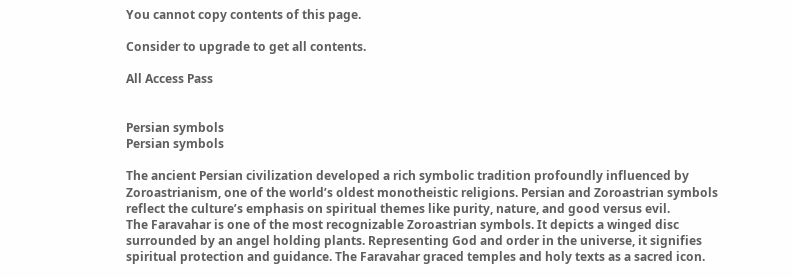You cannot copy contents of this page.

Consider to upgrade to get all contents.

All Access Pass


Persian symbols
Persian symbols

The ancient Persian civilization developed a rich symbolic tradition profoundly influenced by Zoroastrianism, one of the world’s oldest monotheistic religions. Persian and Zoroastrian symbols reflect the culture’s emphasis on spiritual themes like purity, nature, and good versus evil.
The Faravahar is one of the most recognizable Zoroastrian symbols. It depicts a winged disc surrounded by an angel holding plants. Representing God and order in the universe, it signifies spiritual protection and guidance. The Faravahar graced temples and holy texts as a sacred icon.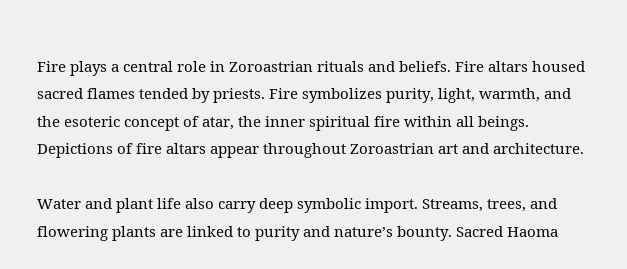Fire plays a central role in Zoroastrian rituals and beliefs. Fire altars housed sacred flames tended by priests. Fire symbolizes purity, light, warmth, and the esoteric concept of atar, the inner spiritual fire within all beings. Depictions of fire altars appear throughout Zoroastrian art and architecture.

Water and plant life also carry deep symbolic import. Streams, trees, and flowering plants are linked to purity and nature’s bounty. Sacred Haoma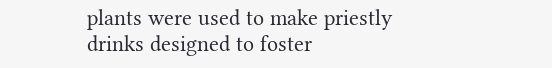plants were used to make priestly drinks designed to foster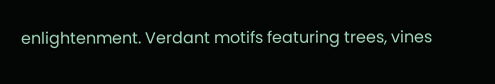enlightenment. Verdant motifs featuring trees, vines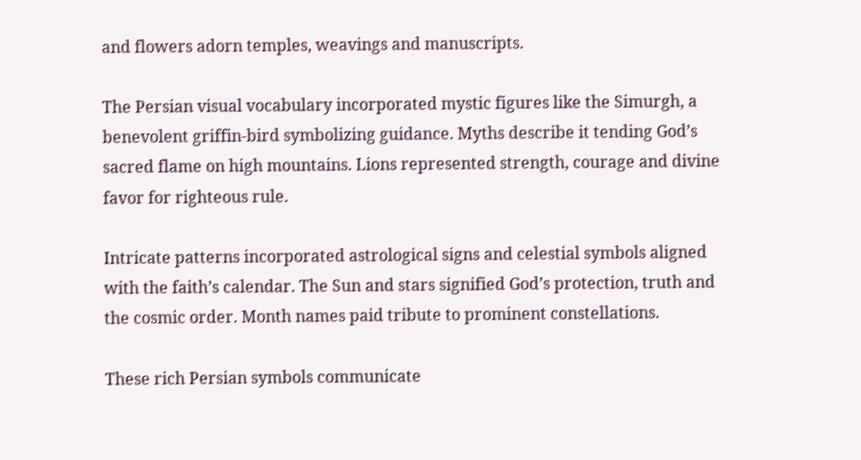and flowers adorn temples, weavings and manuscripts.

The Persian visual vocabulary incorporated mystic figures like the Simurgh, a benevolent griffin-bird symbolizing guidance. Myths describe it tending God’s sacred flame on high mountains. Lions represented strength, courage and divine favor for righteous rule.

Intricate patterns incorporated astrological signs and celestial symbols aligned with the faith’s calendar. The Sun and stars signified God’s protection, truth and the cosmic order. Month names paid tribute to prominent constellations.

These rich Persian symbols communicate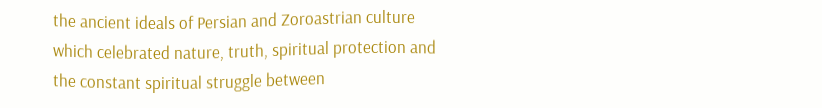the ancient ideals of Persian and Zoroastrian culture which celebrated nature, truth, spiritual protection and the constant spiritual struggle between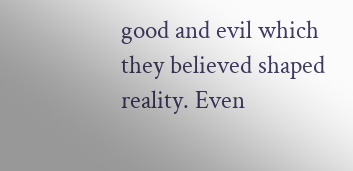good and evil which they believed shaped reality. Even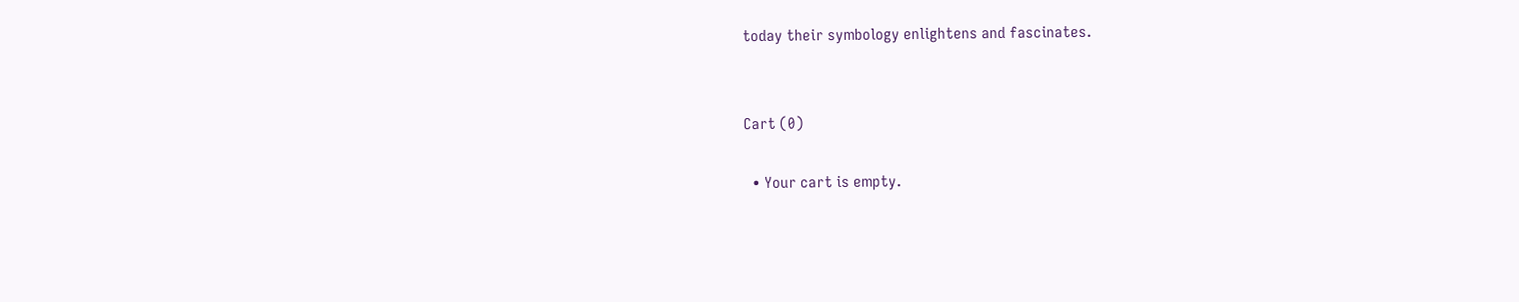today their symbology enlightens and fascinates.


Cart (0)

  • Your cart is empty.